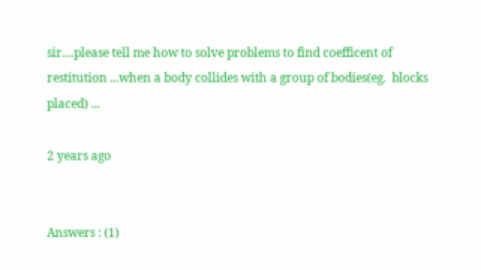sir....please tell me how to solve problems to find coefficent of restitution ...when a body collides with a group of bodies(eg.  blocks placed) ...

2 years ago


Answers : (1)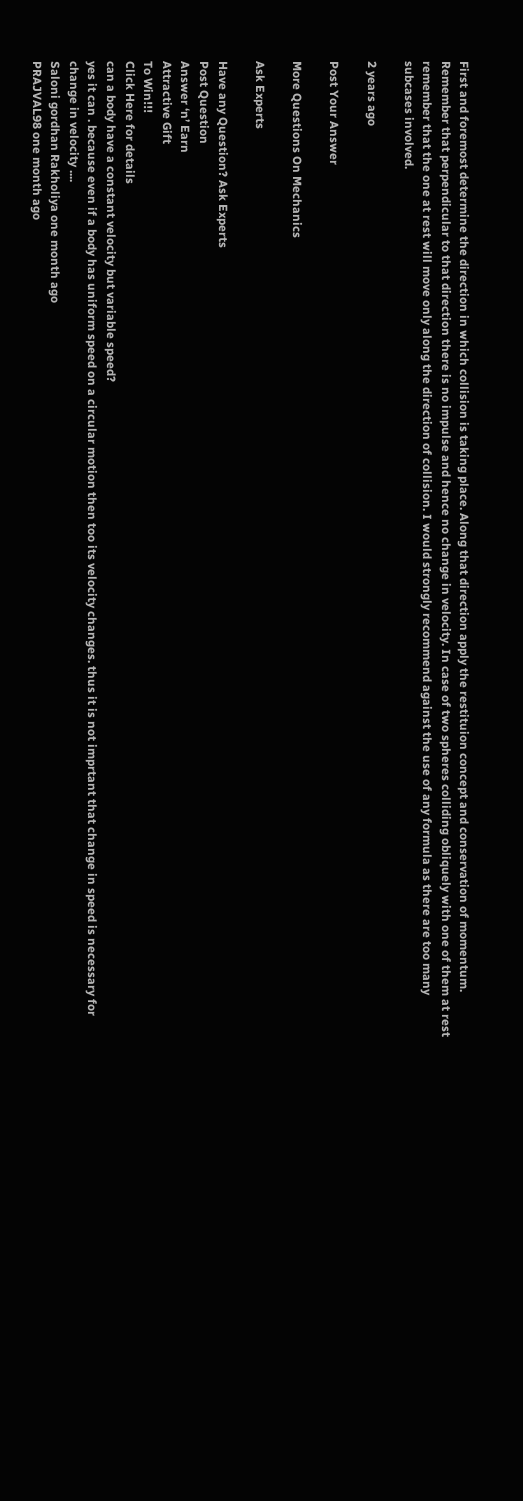First and foremost determine the direction in which collision is taking place. Along that direction apply the restituion concept and conservation of momentum. Remember that perpendicular to that direction there is no impulse and hence no change in velocity. In case of two spheres colliding obliquely with one of them at rest remember that the one at rest will move only along the direction of collision. I would strongly recommend against the use of any formula as there are too many subcases involved.

2 years ago

Post Your Answer

More Questions On Mechanics

Ask Experts

Have any Question? Ask Experts
Post Question
Answer ‘n’ Earn
Attractive Gift
To Win!!!
Click Here for details
can a body have a constant velocity but variable speed?
yes it can . because even if a body has uniform speed on a circular motion then too its velocity changes. thus it is not imprtant that change in speed is necessary for change in velocity ....
Saloni gordhan Rakholiya one month ago
PRAJVAL98 one month ago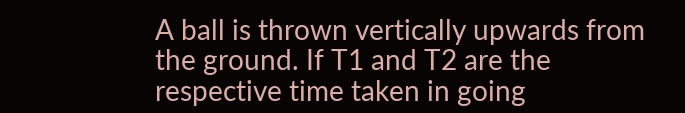A ball is thrown vertically upwards from the ground. If T1 and T2 are the respective time taken in going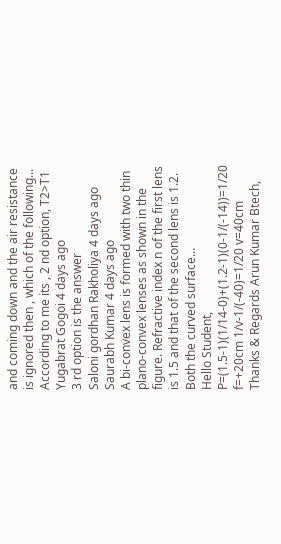and coming down and the air resistance is ignored then , which of the following...
According to me its , 2 nd option, T2>T1
Yugabrat Gogoi 4 days ago
3 rd option is the answer
Saloni gordhan Rakholiya 4 days ago
Saurabh Kumar 4 days ago
A bi-convex lens is formed with two thin plano-convex lenses as shown in the figure. Refractive index n of the first lens is 1.5 and that of the second lens is 1.2. Both the curved surface...
Hello Student, P=(1.5-1)(1/14-0)+(1.2-1)(0-1/(-14))=1/20 f=+20cm 1/v-1/(-40)=1/20 v=40cm Thanks & Regards Arun Kumar Btech,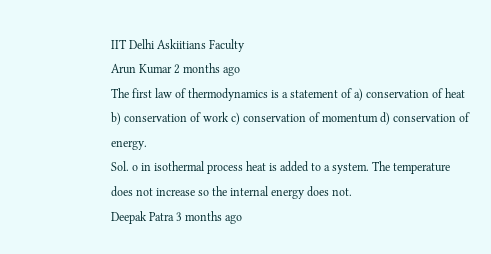IIT Delhi Askiitians Faculty
Arun Kumar 2 months ago
The first law of thermodynamics is a statement of a) conservation of heat b) conservation of work c) conservation of momentum d) conservation of energy.
Sol. o in isothermal process heat is added to a system. The temperature does not increase so the internal energy does not.
Deepak Patra 3 months ago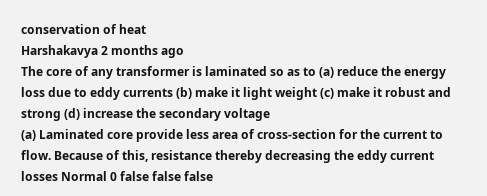conservation of heat
Harshakavya 2 months ago
The core of any transformer is laminated so as to (a) reduce the energy loss due to eddy currents (b) make it light weight (c) make it robust and strong (d) increase the secondary voltage
(a) Laminated core provide less area of cross-section for the current to flow. Because of this, resistance thereby decreasing the eddy current losses Normal 0 false false false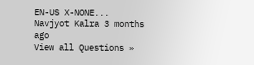EN-US X-NONE...
Navjyot Kalra 3 months ago
View all Questions »